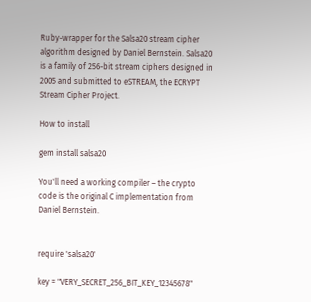Ruby-wrapper for the Salsa20 stream cipher algorithm designed by Daniel Bernstein. Salsa20 is a family of 256-bit stream ciphers designed in 2005 and submitted to eSTREAM, the ECRYPT Stream Cipher Project.

How to install

gem install salsa20

You'll need a working compiler – the crypto code is the original C implementation from Daniel Bernstein.


require 'salsa20'

key = "VERY_SECRET_256_BIT_KEY_12345678"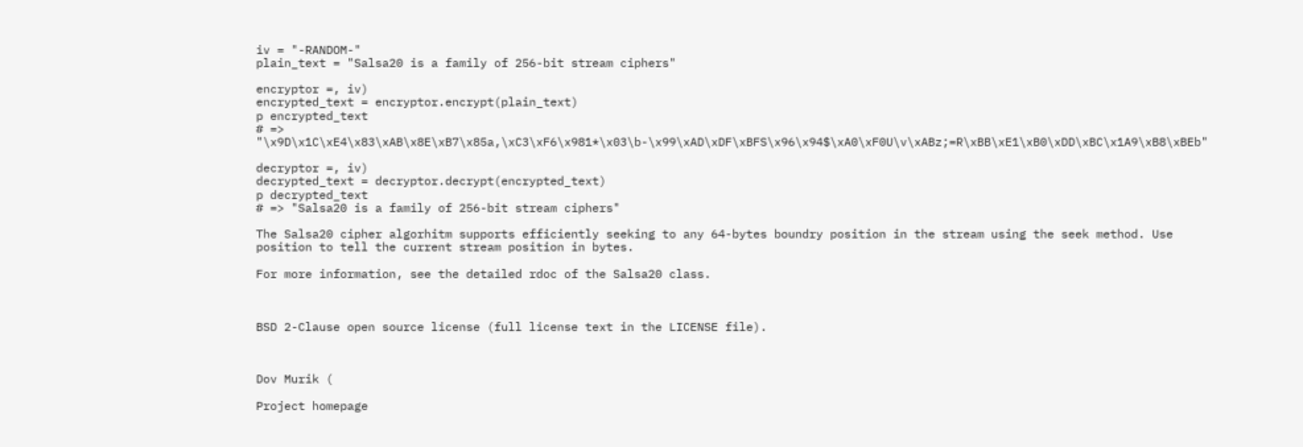iv = "-RANDOM-"
plain_text = "Salsa20 is a family of 256-bit stream ciphers"

encryptor =, iv)
encrypted_text = encryptor.encrypt(plain_text)
p encrypted_text
# => "\x9D\x1C\xE4\x83\xAB\x8E\xB7\x85a,\xC3\xF6\x981*\x03\b-\x99\xAD\xDF\xBFS\x96\x94$\xA0\xF0U\v\xABz;=R\xBB\xE1\xB0\xDD\xBC\x1A9\xB8\xBEb"

decryptor =, iv)
decrypted_text = decryptor.decrypt(encrypted_text)
p decrypted_text
# => "Salsa20 is a family of 256-bit stream ciphers"

The Salsa20 cipher algorhitm supports efficiently seeking to any 64-bytes boundry position in the stream using the seek method. Use position to tell the current stream position in bytes.

For more information, see the detailed rdoc of the Salsa20 class.



BSD 2-Clause open source license (full license text in the LICENSE file).



Dov Murik (

Project homepage